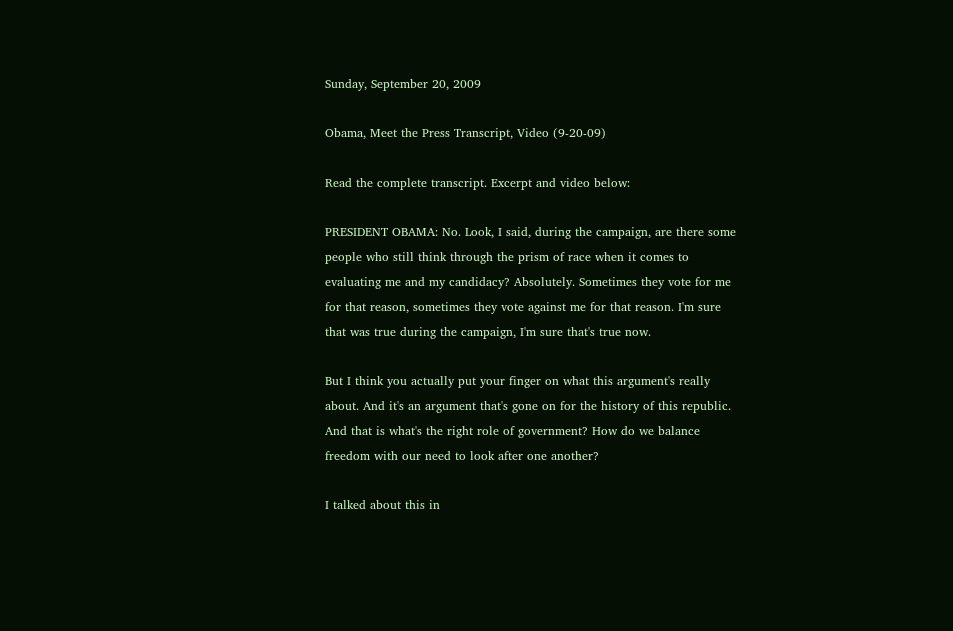Sunday, September 20, 2009

Obama, Meet the Press Transcript, Video (9-20-09)

Read the complete transcript. Excerpt and video below:

PRESIDENT OBAMA: No. Look, I said, during the campaign, are there some people who still think through the prism of race when it comes to evaluating me and my candidacy? Absolutely. Sometimes they vote for me for that reason, sometimes they vote against me for that reason. I'm sure that was true during the campaign, I'm sure that's true now.

But I think you actually put your finger on what this argument's really about. And it's an argument that's gone on for the history of this republic. And that is what's the right role of government? How do we balance freedom with our need to look after one another?

I talked about this in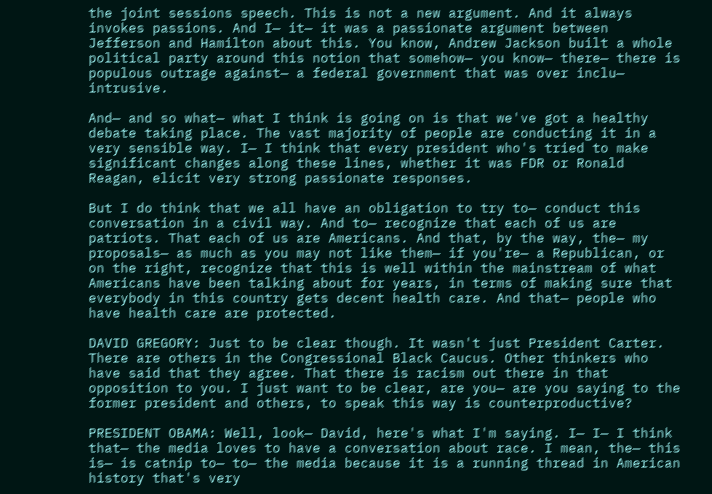the joint sessions speech. This is not a new argument. And it always invokes passions. And I— it— it was a passionate argument between Jefferson and Hamilton about this. You know, Andrew Jackson built a whole political party around this notion that somehow— you know— there— there is populous outrage against— a federal government that was over inclu— intrusive.

And— and so what— what I think is going on is that we've got a healthy debate taking place. The vast majority of people are conducting it in a very sensible way. I— I think that every president who's tried to make significant changes along these lines, whether it was FDR or Ronald Reagan, elicit very strong passionate responses.

But I do think that we all have an obligation to try to— conduct this conversation in a civil way. And to— recognize that each of us are patriots. That each of us are Americans. And that, by the way, the— my proposals— as much as you may not like them— if you're— a Republican, or on the right, recognize that this is well within the mainstream of what Americans have been talking about for years, in terms of making sure that everybody in this country gets decent health care. And that— people who have health care are protected.

DAVID GREGORY: Just to be clear though. It wasn't just President Carter. There are others in the Congressional Black Caucus. Other thinkers who have said that they agree. That there is racism out there in that opposition to you. I just want to be clear, are you— are you saying to the former president and others, to speak this way is counterproductive?

PRESIDENT OBAMA: Well, look— David, here's what I'm saying. I— I— I think that— the media loves to have a conversation about race. I mean, the— this is— is catnip to— to— the media because it is a running thread in American history that's very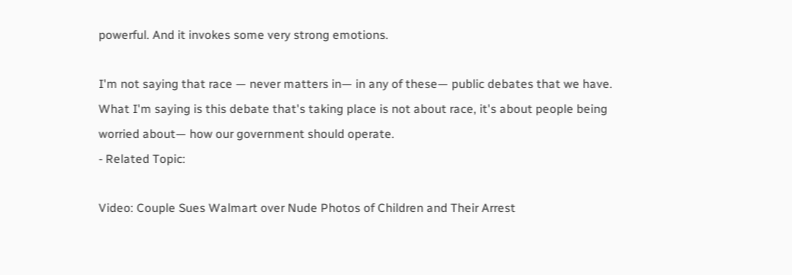powerful. And it invokes some very strong emotions.

I'm not saying that race — never matters in— in any of these— public debates that we have. What I'm saying is this debate that's taking place is not about race, it's about people being worried about— how our government should operate.
- Related Topic:

Video: Couple Sues Walmart over Nude Photos of Children and Their Arrest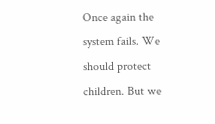Once again the system fails. We should protect children. But we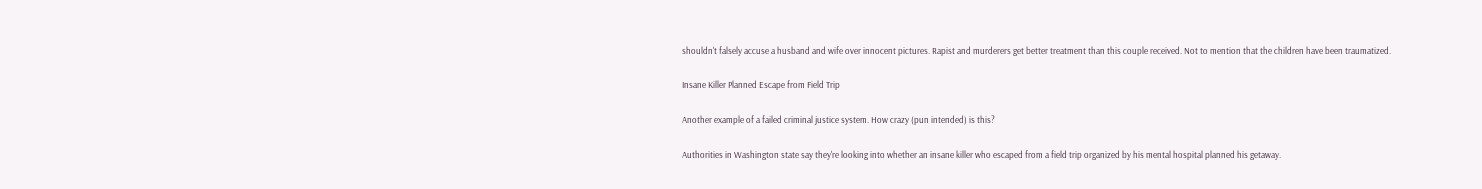shouldn't falsely accuse a husband and wife over innocent pictures. Rapist and murderers get better treatment than this couple received. Not to mention that the children have been traumatized.

Insane Killer Planned Escape from Field Trip

Another example of a failed criminal justice system. How crazy (pun intended) is this?

Authorities in Washington state say they're looking into whether an insane killer who escaped from a field trip organized by his mental hospital planned his getaway.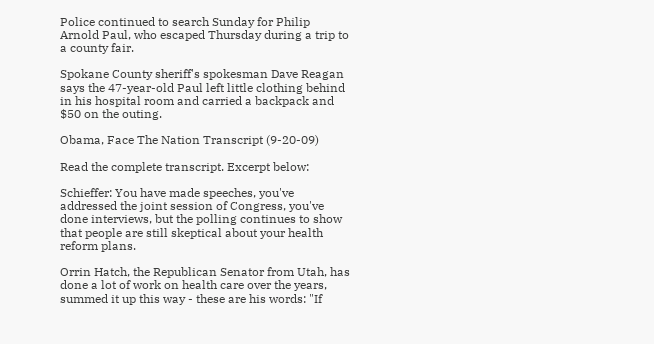Police continued to search Sunday for Philip Arnold Paul, who escaped Thursday during a trip to a county fair.

Spokane County sheriff's spokesman Dave Reagan says the 47-year-old Paul left little clothing behind in his hospital room and carried a backpack and $50 on the outing.

Obama, Face The Nation Transcript (9-20-09)

Read the complete transcript. Excerpt below:

Schieffer: You have made speeches, you've addressed the joint session of Congress, you've done interviews, but the polling continues to show that people are still skeptical about your health reform plans.

Orrin Hatch, the Republican Senator from Utah, has done a lot of work on health care over the years, summed it up this way - these are his words: "If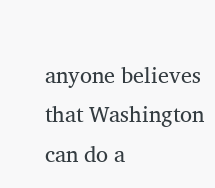anyone believes that Washington can do a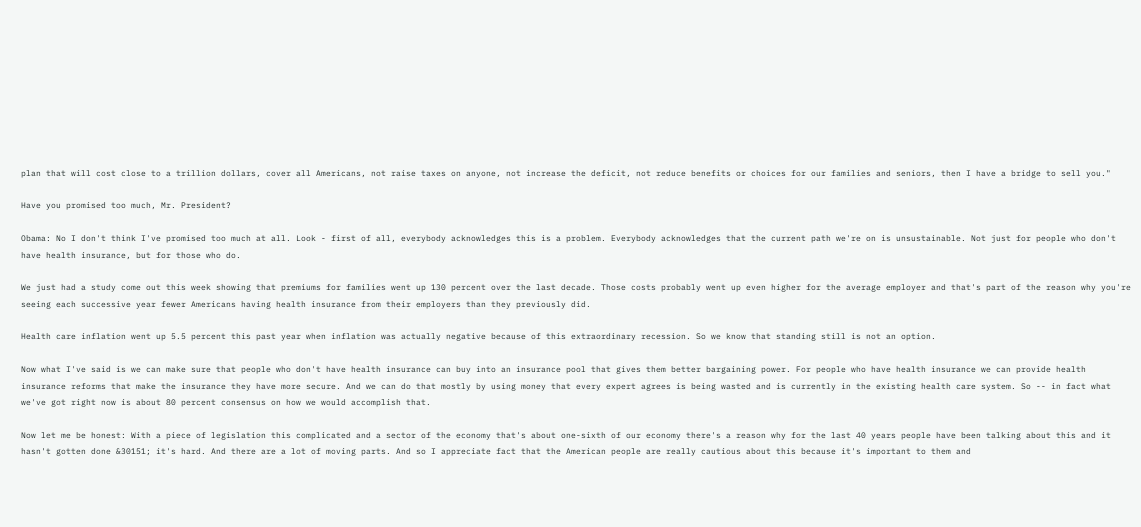plan that will cost close to a trillion dollars, cover all Americans, not raise taxes on anyone, not increase the deficit, not reduce benefits or choices for our families and seniors, then I have a bridge to sell you."

Have you promised too much, Mr. President?

Obama: No I don't think I've promised too much at all. Look - first of all, everybody acknowledges this is a problem. Everybody acknowledges that the current path we're on is unsustainable. Not just for people who don't have health insurance, but for those who do.

We just had a study come out this week showing that premiums for families went up 130 percent over the last decade. Those costs probably went up even higher for the average employer and that's part of the reason why you're seeing each successive year fewer Americans having health insurance from their employers than they previously did.

Health care inflation went up 5.5 percent this past year when inflation was actually negative because of this extraordinary recession. So we know that standing still is not an option.

Now what I've said is we can make sure that people who don't have health insurance can buy into an insurance pool that gives them better bargaining power. For people who have health insurance we can provide health insurance reforms that make the insurance they have more secure. And we can do that mostly by using money that every expert agrees is being wasted and is currently in the existing health care system. So -- in fact what we've got right now is about 80 percent consensus on how we would accomplish that.

Now let me be honest: With a piece of legislation this complicated and a sector of the economy that's about one-sixth of our economy there's a reason why for the last 40 years people have been talking about this and it hasn't gotten done &30151; it's hard. And there are a lot of moving parts. And so I appreciate fact that the American people are really cautious about this because it's important to them and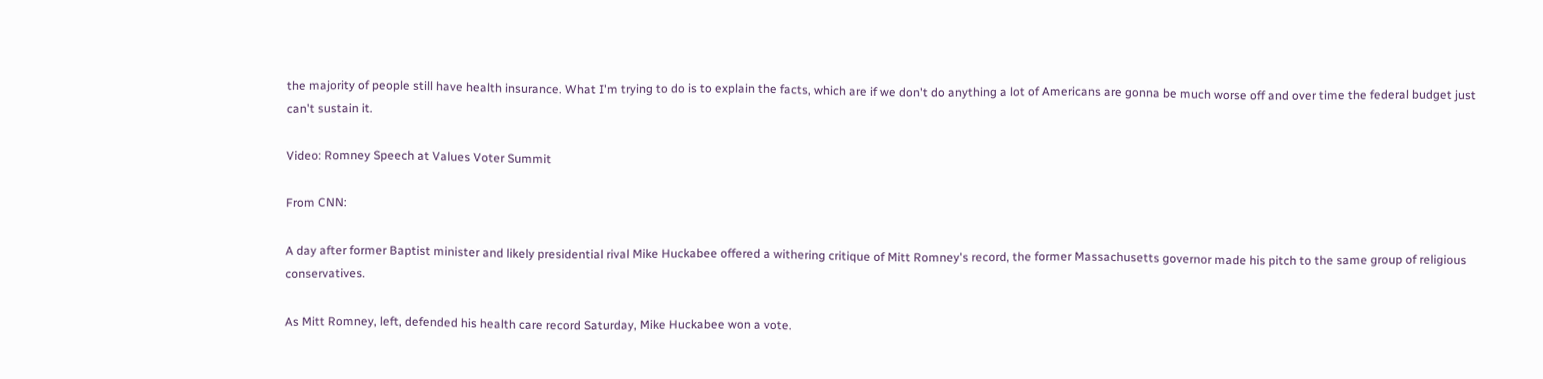the majority of people still have health insurance. What I'm trying to do is to explain the facts, which are if we don't do anything a lot of Americans are gonna be much worse off and over time the federal budget just can't sustain it.

Video: Romney Speech at Values Voter Summit

From CNN:

A day after former Baptist minister and likely presidential rival Mike Huckabee offered a withering critique of Mitt Romney's record, the former Massachusetts governor made his pitch to the same group of religious conservatives.

As Mitt Romney, left, defended his health care record Saturday, Mike Huckabee won a vote.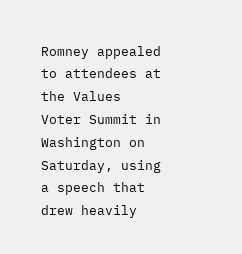Romney appealed to attendees at the Values Voter Summit in Washington on Saturday, using a speech that drew heavily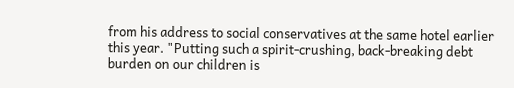from his address to social conservatives at the same hotel earlier this year. "Putting such a spirit-crushing, back-breaking debt burden on our children is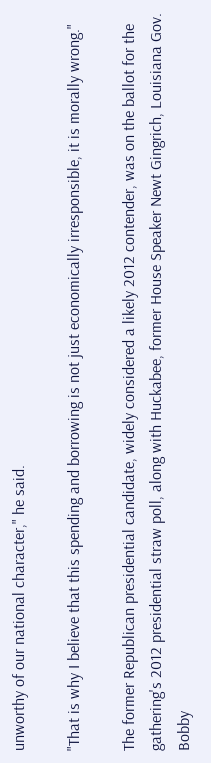unworthy of our national character," he said.

"That is why I believe that this spending and borrowing is not just economically irresponsible, it is morally wrong."

The former Republican presidential candidate, widely considered a likely 2012 contender, was on the ballot for the gathering's 2012 presidential straw poll, along with Huckabee, former House Speaker Newt Gingrich, Louisiana Gov. Bobby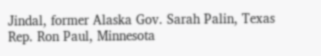Jindal, former Alaska Gov. Sarah Palin, Texas Rep. Ron Paul, Minnesota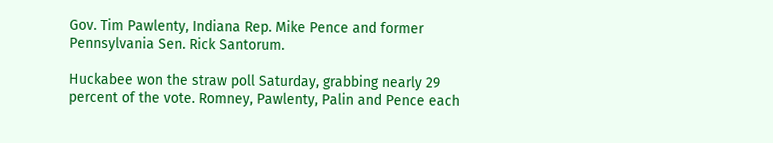Gov. Tim Pawlenty, Indiana Rep. Mike Pence and former Pennsylvania Sen. Rick Santorum.

Huckabee won the straw poll Saturday, grabbing nearly 29 percent of the vote. Romney, Pawlenty, Palin and Pence each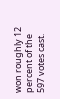won roughly 12 percent of the 597 votes cast.